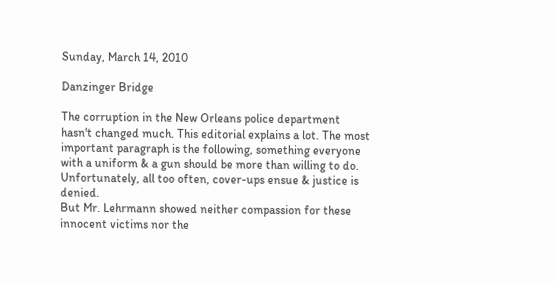Sunday, March 14, 2010

Danzinger Bridge

The corruption in the New Orleans police department hasn't changed much. This editorial explains a lot. The most important paragraph is the following, something everyone with a uniform & a gun should be more than willing to do. Unfortunately, all too often, cover-ups ensue & justice is denied.
But Mr. Lehrmann showed neither compassion for these innocent victims nor the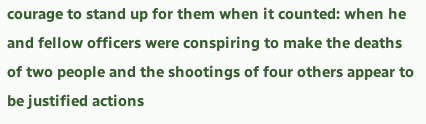courage to stand up for them when it counted: when he and fellow officers were conspiring to make the deaths of two people and the shootings of four others appear to be justified actions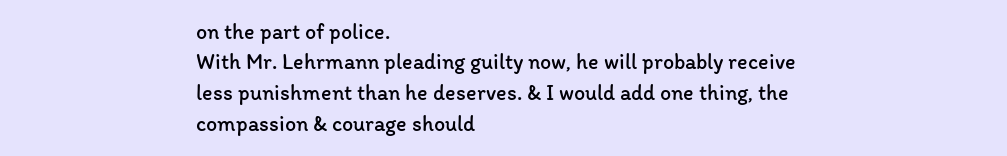on the part of police.
With Mr. Lehrmann pleading guilty now, he will probably receive less punishment than he deserves. & I would add one thing, the compassion & courage should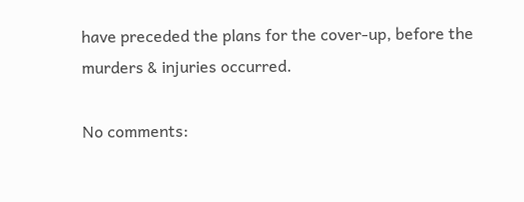have preceded the plans for the cover-up, before the murders & injuries occurred.

No comments: